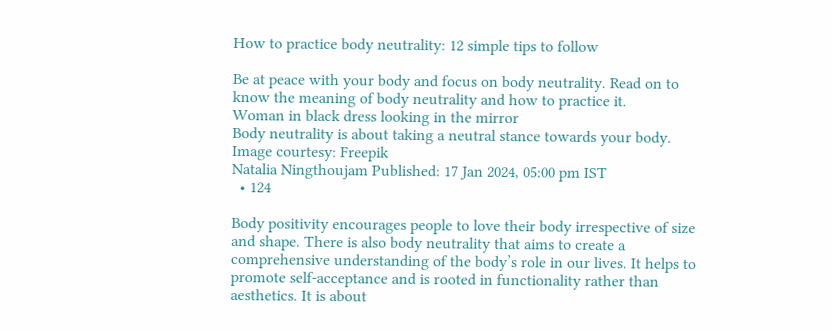How to practice body neutrality: 12 simple tips to follow

Be at peace with your body and focus on body neutrality. Read on to know the meaning of body neutrality and how to practice it.
Woman in black dress looking in the mirror
Body neutrality is about taking a neutral stance towards your body. Image courtesy: Freepik
Natalia Ningthoujam Published: 17 Jan 2024, 05:00 pm IST
  • 124

Body positivity encourages people to love their body irrespective of size and shape. There is also body neutrality that aims to create a comprehensive understanding of the body’s role in our lives. It helps to promote self-acceptance and is rooted in functionality rather than aesthetics. It is about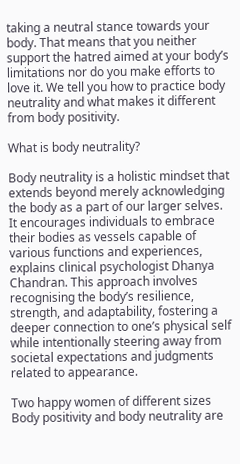taking a neutral stance towards your body. That means that you neither support the hatred aimed at your body’s limitations nor do you make efforts to love it. We tell you how to practice body neutrality and what makes it different from body positivity.

What is body neutrality?

Body neutrality is a holistic mindset that extends beyond merely acknowledging the body as a part of our larger selves. It encourages individuals to embrace their bodies as vessels capable of various functions and experiences, explains clinical psychologist Dhanya Chandran. This approach involves recognising the body’s resilience, strength, and adaptability, fostering a deeper connection to one’s physical self while intentionally steering away from societal expectations and judgments related to appearance.

Two happy women of different sizes
Body positivity and body neutrality are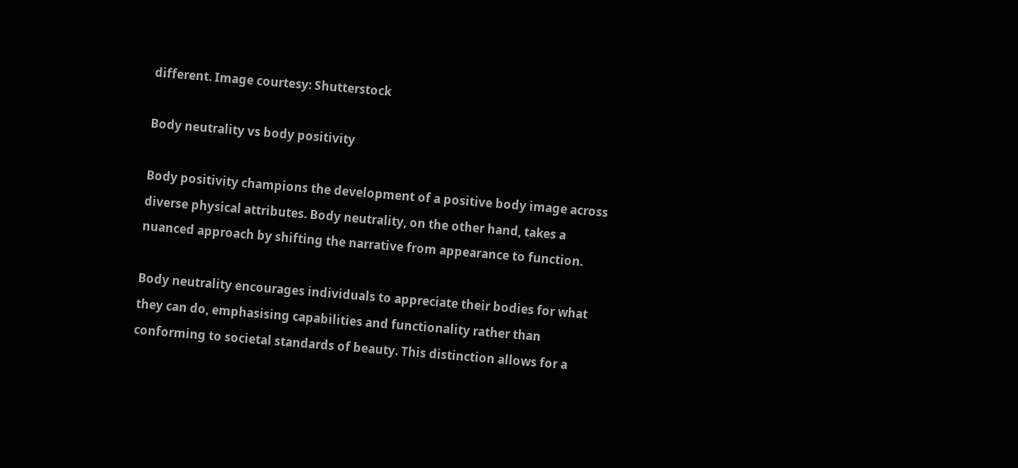different. Image courtesy: Shutterstock

Body neutrality vs body positivity

Body positivity champions the development of a positive body image across diverse physical attributes. Body neutrality, on the other hand, takes a nuanced approach by shifting the narrative from appearance to function.

Body neutrality encourages individuals to appreciate their bodies for what they can do, emphasising capabilities and functionality rather than conforming to societal standards of beauty. This distinction allows for a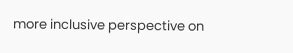more inclusive perspective on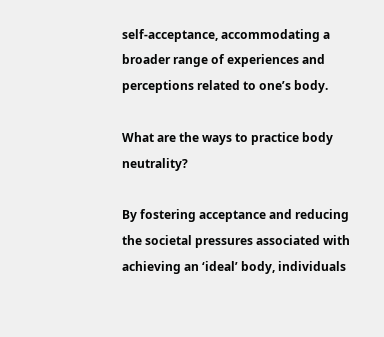self-acceptance, accommodating a broader range of experiences and perceptions related to one’s body.

What are the ways to practice body neutrality?

By fostering acceptance and reducing the societal pressures associated with achieving an ‘ideal’ body, individuals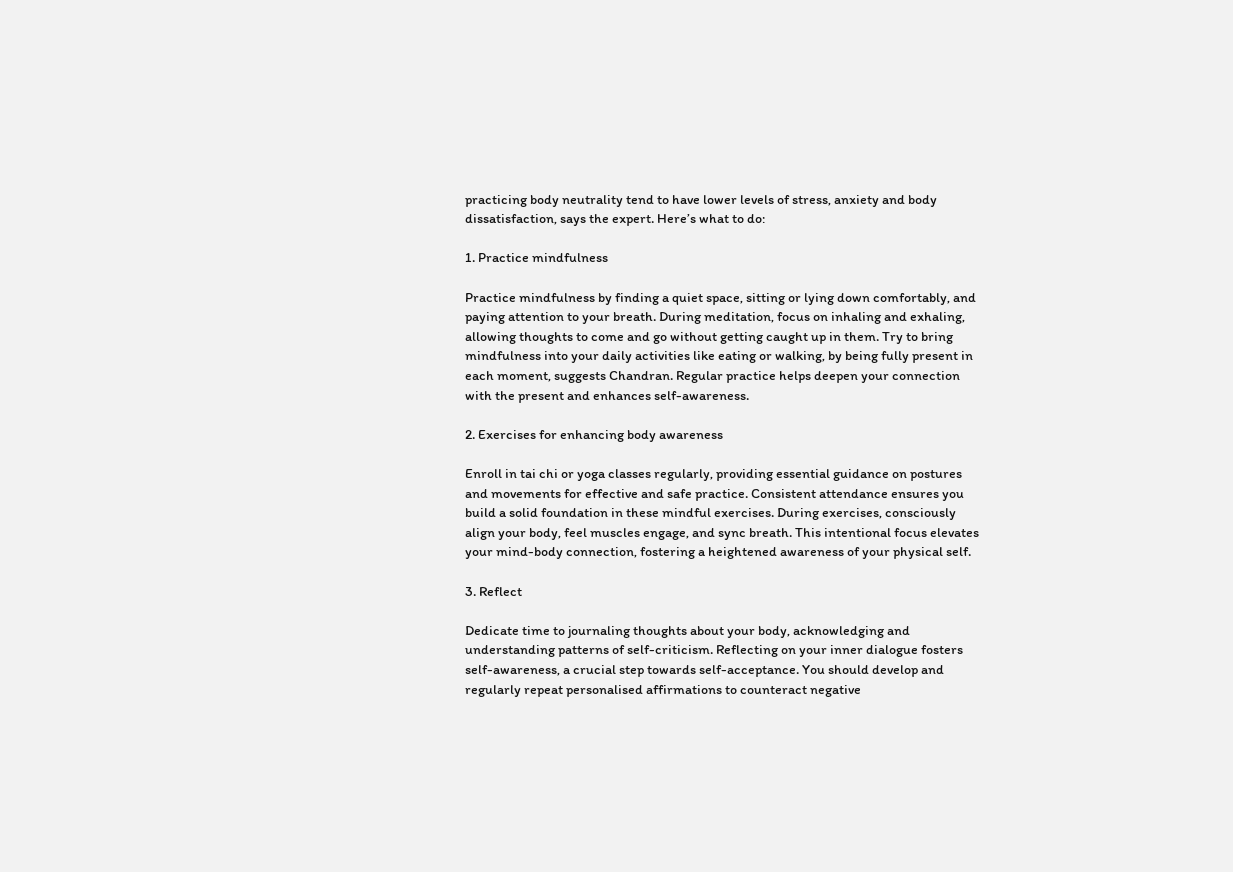practicing body neutrality tend to have lower levels of stress, anxiety and body dissatisfaction, says the expert. Here’s what to do:

1. Practice mindfulness

Practice mindfulness by finding a quiet space, sitting or lying down comfortably, and paying attention to your breath. During meditation, focus on inhaling and exhaling, allowing thoughts to come and go without getting caught up in them. Try to bring mindfulness into your daily activities like eating or walking, by being fully present in each moment, suggests Chandran. Regular practice helps deepen your connection with the present and enhances self-awareness.

2. Exercises for enhancing body awareness

Enroll in tai chi or yoga classes regularly, providing essential guidance on postures and movements for effective and safe practice. Consistent attendance ensures you build a solid foundation in these mindful exercises. During exercises, consciously align your body, feel muscles engage, and sync breath. This intentional focus elevates your mind-body connection, fostering a heightened awareness of your physical self.

3. Reflect

Dedicate time to journaling thoughts about your body, acknowledging and understanding patterns of self-criticism. Reflecting on your inner dialogue fosters self-awareness, a crucial step towards self-acceptance. You should develop and regularly repeat personalised affirmations to counteract negative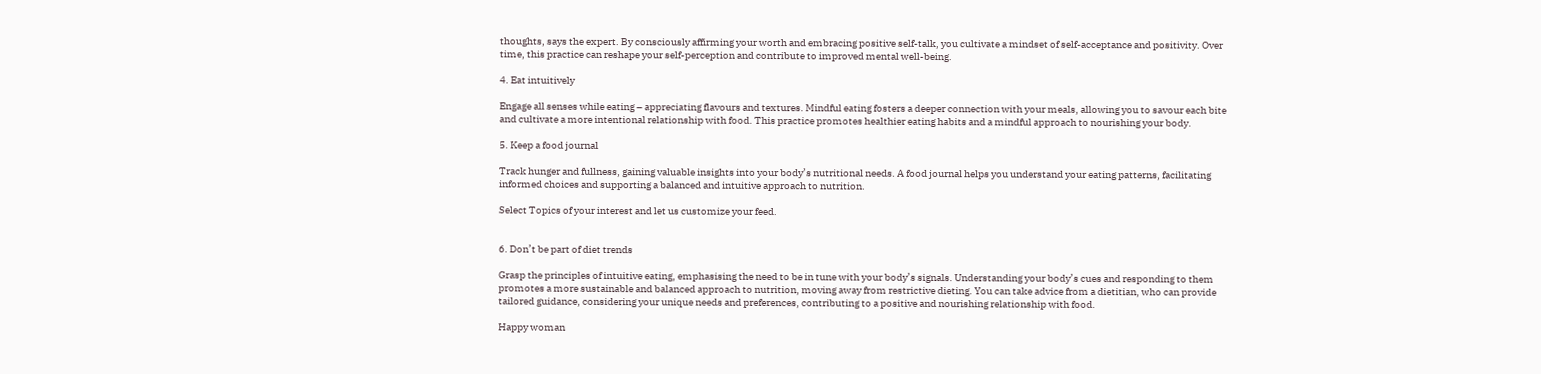thoughts, says the expert. By consciously affirming your worth and embracing positive self-talk, you cultivate a mindset of self-acceptance and positivity. Over time, this practice can reshape your self-perception and contribute to improved mental well-being.

4. Eat intuitively

Engage all senses while eating – appreciating flavours and textures. Mindful eating fosters a deeper connection with your meals, allowing you to savour each bite and cultivate a more intentional relationship with food. This practice promotes healthier eating habits and a mindful approach to nourishing your body.

5. Keep a food journal

Track hunger and fullness, gaining valuable insights into your body’s nutritional needs. A food journal helps you understand your eating patterns, facilitating informed choices and supporting a balanced and intuitive approach to nutrition.

Select Topics of your interest and let us customize your feed.


6. Don’t be part of diet trends

Grasp the principles of intuitive eating, emphasising the need to be in tune with your body’s signals. Understanding your body’s cues and responding to them promotes a more sustainable and balanced approach to nutrition, moving away from restrictive dieting. You can take advice from a dietitian, who can provide tailored guidance, considering your unique needs and preferences, contributing to a positive and nourishing relationship with food.

Happy woman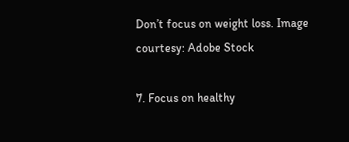Don’t focus on weight loss. Image courtesy: Adobe Stock

7. Focus on healthy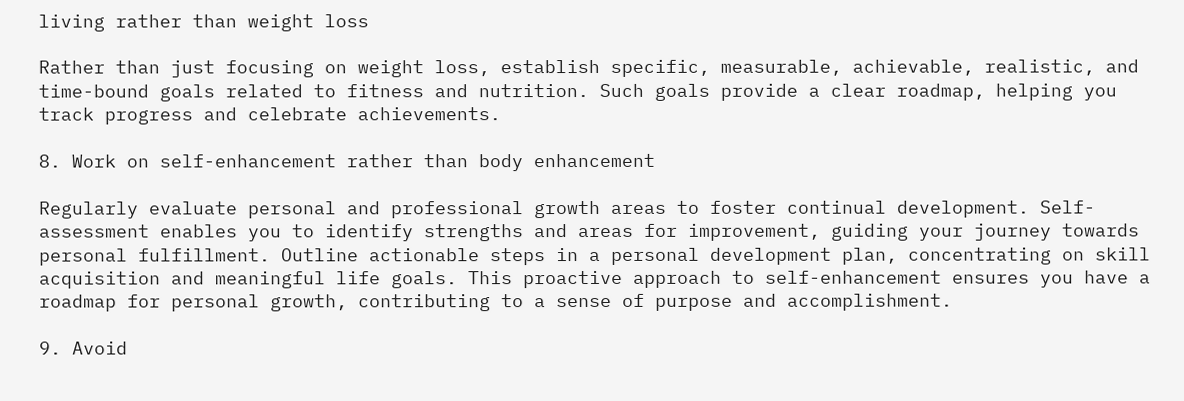living rather than weight loss

Rather than just focusing on weight loss, establish specific, measurable, achievable, realistic, and time-bound goals related to fitness and nutrition. Such goals provide a clear roadmap, helping you track progress and celebrate achievements.

8. Work on self-enhancement rather than body enhancement

Regularly evaluate personal and professional growth areas to foster continual development. Self-assessment enables you to identify strengths and areas for improvement, guiding your journey towards personal fulfillment. Outline actionable steps in a personal development plan, concentrating on skill acquisition and meaningful life goals. This proactive approach to self-enhancement ensures you have a roadmap for personal growth, contributing to a sense of purpose and accomplishment.

9. Avoid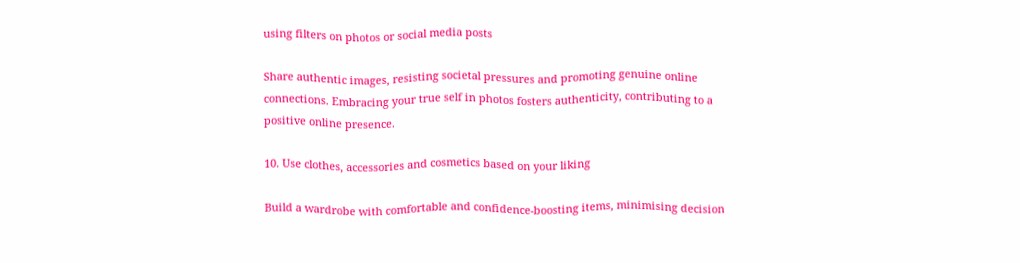using filters on photos or social media posts

Share authentic images, resisting societal pressures and promoting genuine online connections. Embracing your true self in photos fosters authenticity, contributing to a positive online presence.

10. Use clothes, accessories and cosmetics based on your liking

Build a wardrobe with comfortable and confidence-boosting items, minimising decision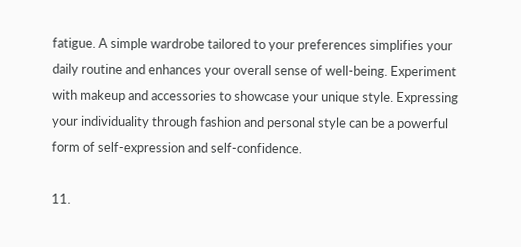fatigue. A simple wardrobe tailored to your preferences simplifies your daily routine and enhances your overall sense of well-being. Experiment with makeup and accessories to showcase your unique style. Expressing your individuality through fashion and personal style can be a powerful form of self-expression and self-confidence.

11.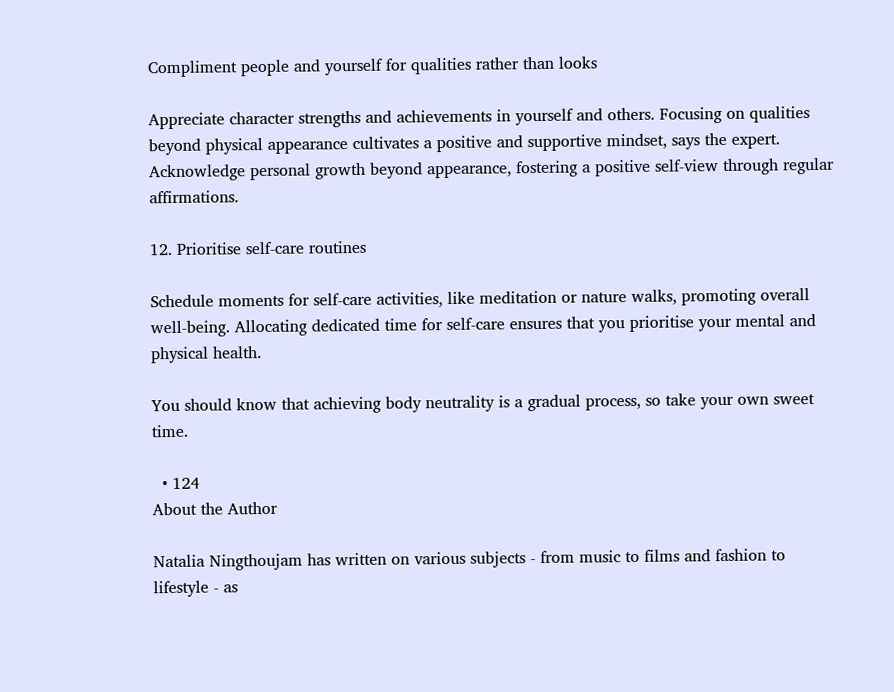Compliment people and yourself for qualities rather than looks

Appreciate character strengths and achievements in yourself and others. Focusing on qualities beyond physical appearance cultivates a positive and supportive mindset, says the expert. Acknowledge personal growth beyond appearance, fostering a positive self-view through regular affirmations.

12. Prioritise self-care routines

Schedule moments for self-care activities, like meditation or nature walks, promoting overall well-being. Allocating dedicated time for self-care ensures that you prioritise your mental and physical health.

You should know that achieving body neutrality is a gradual process, so take your own sweet time.

  • 124
About the Author

Natalia Ningthoujam has written on various subjects - from music to films and fashion to lifestyle - as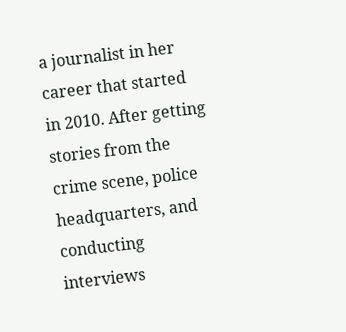a journalist in her career that started in 2010. After getting stories from the crime scene, police headquarters, and conducting interviews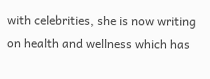with celebrities, she is now writing on health and wellness which has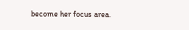become her focus area.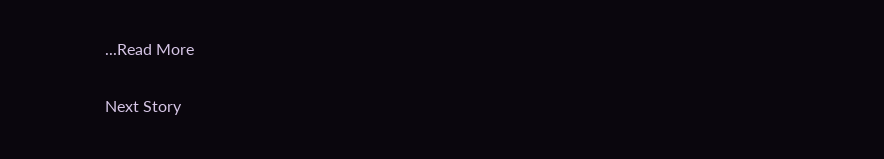...Read More

Next Story